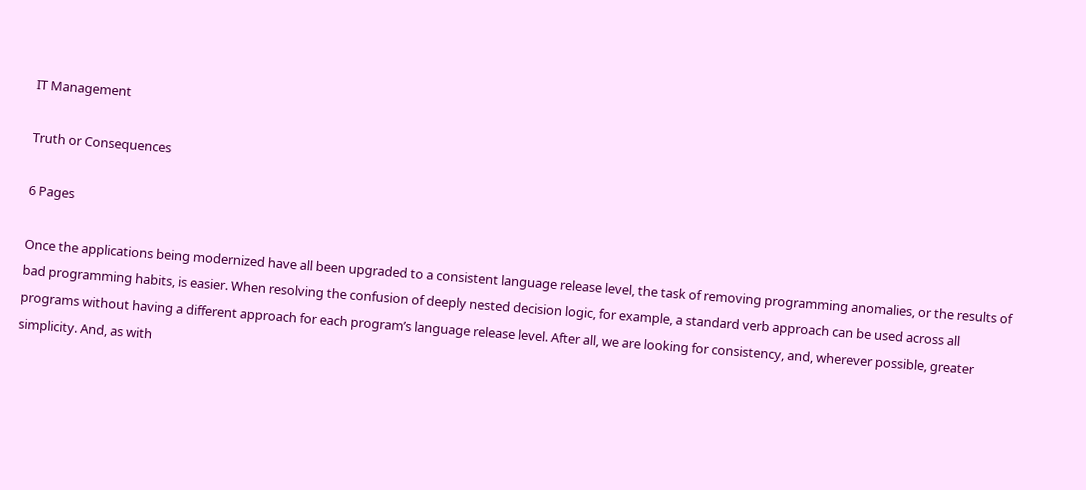IT Management

Truth or Consequences

6 Pages

Once the applications being modernized have all been upgraded to a consistent language release level, the task of removing programming anomalies, or the results of bad programming habits, is easier. When resolving the confusion of deeply nested decision logic, for example, a standard verb approach can be used across all programs without having a different approach for each program’s language release level. After all, we are looking for consistency, and, wherever possible, greater simplicity. And, as with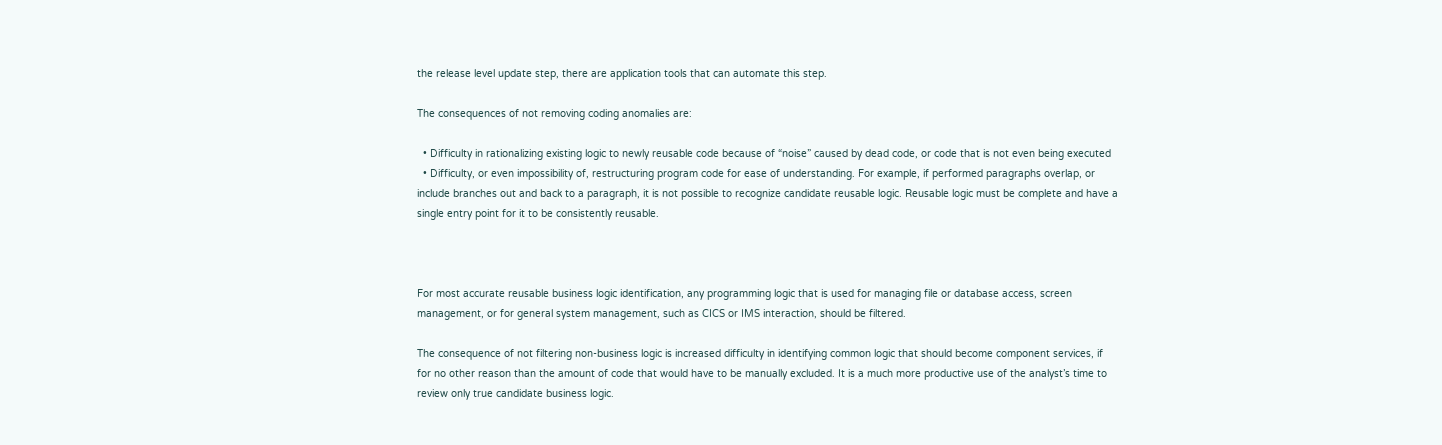the release level update step, there are application tools that can automate this step.

The consequences of not removing coding anomalies are:

  • Difficulty in rationalizing existing logic to newly reusable code because of “noise” caused by dead code, or code that is not even being executed
  • Difficulty, or even impossibility of, restructuring program code for ease of understanding. For example, if performed paragraphs overlap, or include branches out and back to a paragraph, it is not possible to recognize candidate reusable logic. Reusable logic must be complete and have a single entry point for it to be consistently reusable.



For most accurate reusable business logic identification, any programming logic that is used for managing file or database access, screen management, or for general system management, such as CICS or IMS interaction, should be filtered.

The consequence of not filtering non-business logic is increased difficulty in identifying common logic that should become component services, if for no other reason than the amount of code that would have to be manually excluded. It is a much more productive use of the analyst’s time to review only true candidate business logic.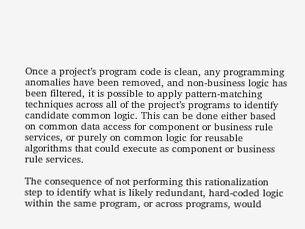Once a project’s program code is clean, any programming anomalies have been removed, and non-business logic has been filtered, it is possible to apply pattern-matching techniques across all of the project’s programs to identify candidate common logic. This can be done either based on common data access for component or business rule services, or purely on common logic for reusable algorithms that could execute as component or business rule services.

The consequence of not performing this rationalization step to identify what is likely redundant, hard-coded logic within the same program, or across programs, would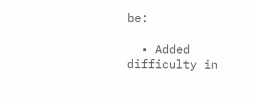be:

  • Added difficulty in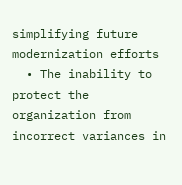simplifying future modernization efforts
  • The inability to protect the organization from incorrect variances in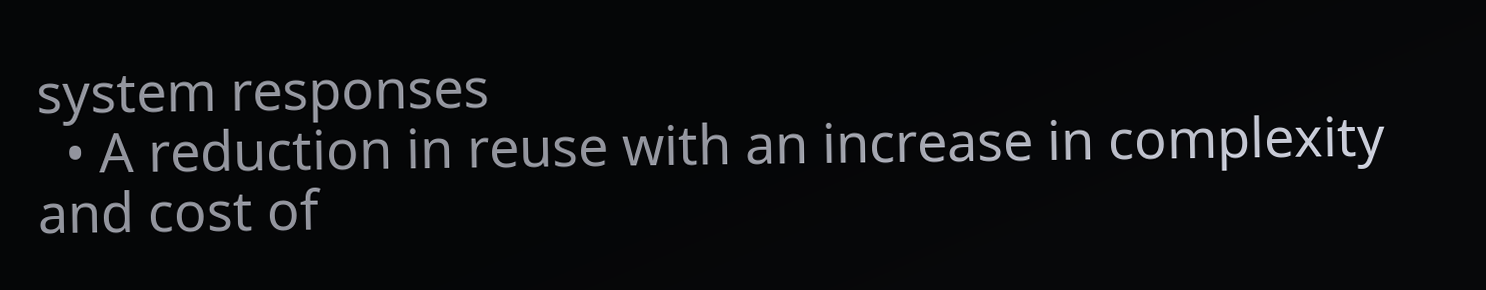system responses
  • A reduction in reuse with an increase in complexity and cost of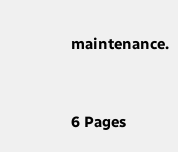maintenance.


6 Pages